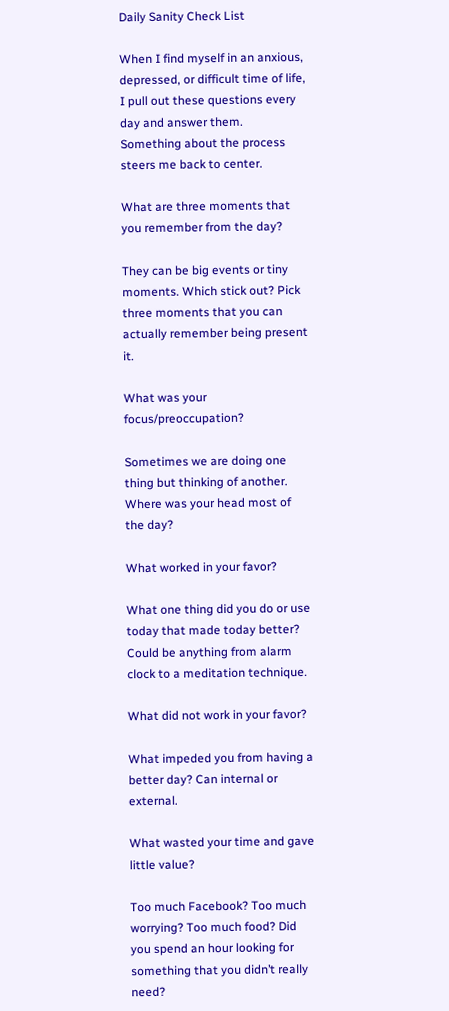Daily Sanity Check List

When I find myself in an anxious, depressed, or difficult time of life, I pull out these questions every day and answer them. Something about the process steers me back to center.

What are three moments that you remember from the day?

They can be big events or tiny moments. Which stick out? Pick three moments that you can actually remember being present it.

What was your focus/preoccupation?

Sometimes we are doing one thing but thinking of another. Where was your head most of the day?

What worked in your favor?

What one thing did you do or use today that made today better? Could be anything from alarm clock to a meditation technique.

What did not work in your favor?

What impeded you from having a better day? Can internal or external.

What wasted your time and gave little value?

Too much Facebook? Too much worrying? Too much food? Did you spend an hour looking for something that you didn’t really need?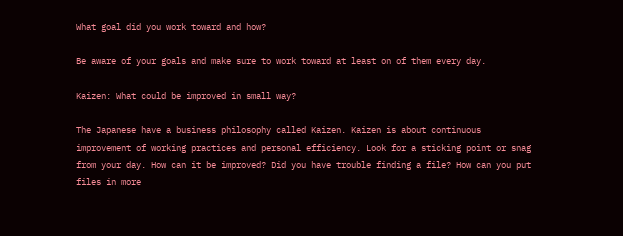What goal did you work toward and how?

Be aware of your goals and make sure to work toward at least on of them every day.

Kaizen: What could be improved in small way?

The Japanese have a business philosophy called Kaizen. Kaizen is about continuous improvement of working practices and personal efficiency. Look for a sticking point or snag from your day. How can it be improved? Did you have trouble finding a file? How can you put files in more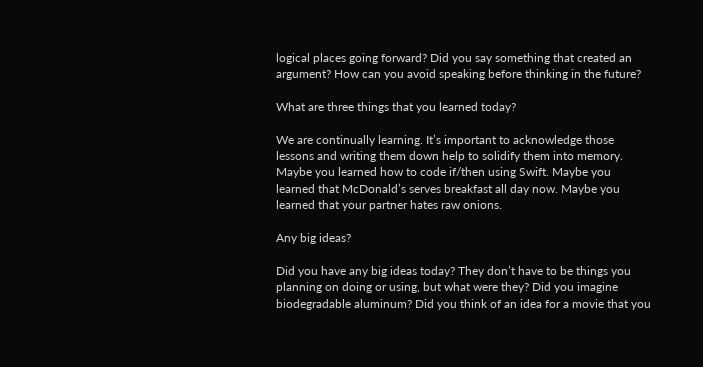logical places going forward? Did you say something that created an argument? How can you avoid speaking before thinking in the future?

What are three things that you learned today?

We are continually learning. It’s important to acknowledge those lessons and writing them down help to solidify them into memory. Maybe you learned how to code if/then using Swift. Maybe you learned that McDonald’s serves breakfast all day now. Maybe you learned that your partner hates raw onions.

Any big ideas?

Did you have any big ideas today? They don’t have to be things you planning on doing or using, but what were they? Did you imagine biodegradable aluminum? Did you think of an idea for a movie that you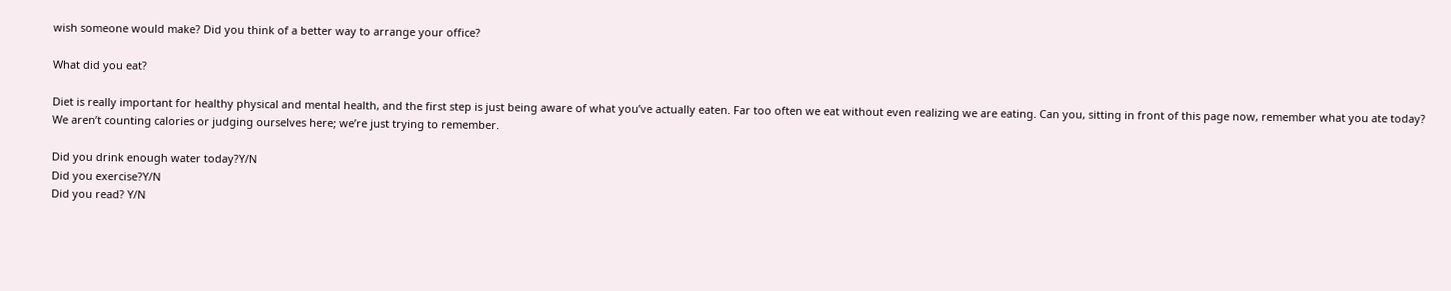wish someone would make? Did you think of a better way to arrange your office?

What did you eat?

Diet is really important for healthy physical and mental health, and the first step is just being aware of what you’ve actually eaten. Far too often we eat without even realizing we are eating. Can you, sitting in front of this page now, remember what you ate today? We aren’t counting calories or judging ourselves here; we’re just trying to remember.

Did you drink enough water today?Y/N
Did you exercise?Y/N
Did you read? Y/N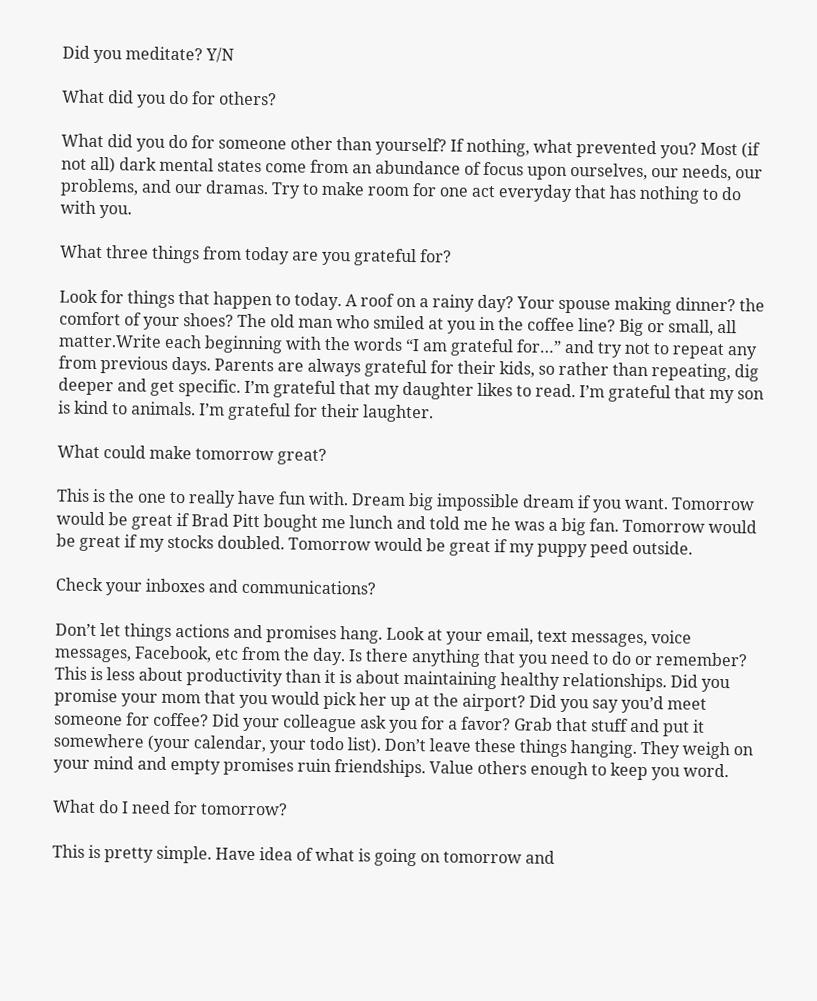Did you meditate? Y/N

What did you do for others?

What did you do for someone other than yourself? If nothing, what prevented you? Most (if not all) dark mental states come from an abundance of focus upon ourselves, our needs, our problems, and our dramas. Try to make room for one act everyday that has nothing to do with you.

What three things from today are you grateful for?

Look for things that happen to today. A roof on a rainy day? Your spouse making dinner? the comfort of your shoes? The old man who smiled at you in the coffee line? Big or small, all matter.Write each beginning with the words “I am grateful for…” and try not to repeat any from previous days. Parents are always grateful for their kids, so rather than repeating, dig deeper and get specific. I’m grateful that my daughter likes to read. I’m grateful that my son is kind to animals. I’m grateful for their laughter.

What could make tomorrow great?

This is the one to really have fun with. Dream big impossible dream if you want. Tomorrow would be great if Brad Pitt bought me lunch and told me he was a big fan. Tomorrow would be great if my stocks doubled. Tomorrow would be great if my puppy peed outside.

Check your inboxes and communications?

Don’t let things actions and promises hang. Look at your email, text messages, voice messages, Facebook, etc from the day. Is there anything that you need to do or remember? This is less about productivity than it is about maintaining healthy relationships. Did you promise your mom that you would pick her up at the airport? Did you say you’d meet someone for coffee? Did your colleague ask you for a favor? Grab that stuff and put it somewhere (your calendar, your todo list). Don’t leave these things hanging. They weigh on your mind and empty promises ruin friendships. Value others enough to keep you word.

What do I need for tomorrow?

This is pretty simple. Have idea of what is going on tomorrow and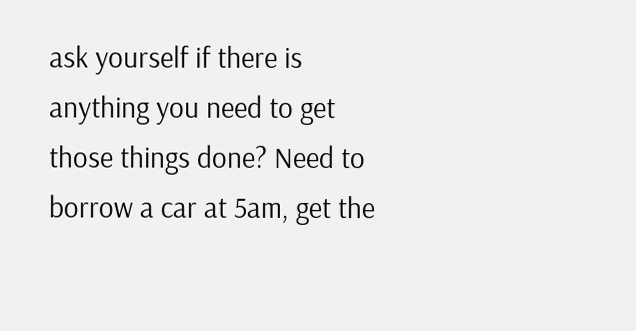ask yourself if there is anything you need to get those things done? Need to borrow a car at 5am, get the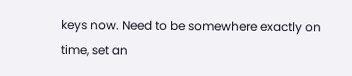keys now. Need to be somewhere exactly on time, set an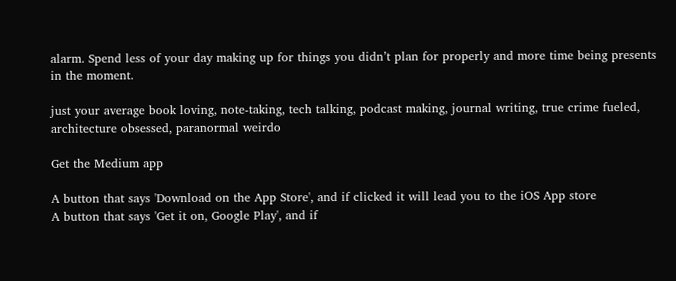alarm. Spend less of your day making up for things you didn’t plan for properly and more time being presents in the moment.

just your average book loving, note-taking, tech talking, podcast making, journal writing, true crime fueled, architecture obsessed, paranormal weirdo

Get the Medium app

A button that says 'Download on the App Store', and if clicked it will lead you to the iOS App store
A button that says 'Get it on, Google Play', and if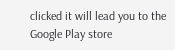clicked it will lead you to the Google Play store